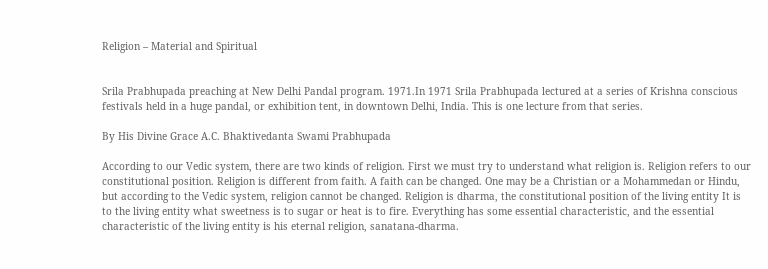Religion – Material and Spiritual


Srila Prabhupada preaching at New Delhi Pandal program. 1971.In 1971 Srila Prabhupada lectured at a series of Krishna conscious festivals held in a huge pandal, or exhibition tent, in downtown Delhi, India. This is one lecture from that series.

By His Divine Grace A.C. Bhaktivedanta Swami Prabhupada

According to our Vedic system, there are two kinds of religion. First we must try to understand what religion is. Religion refers to our constitutional position. Religion is different from faith. A faith can be changed. One may be a Christian or a Mohammedan or Hindu, but according to the Vedic system, religion cannot be changed. Religion is dharma, the constitutional position of the living entity It is to the living entity what sweetness is to sugar or heat is to fire. Everything has some essential characteristic, and the essential characteristic of the living entity is his eternal religion, sanatana-dharma.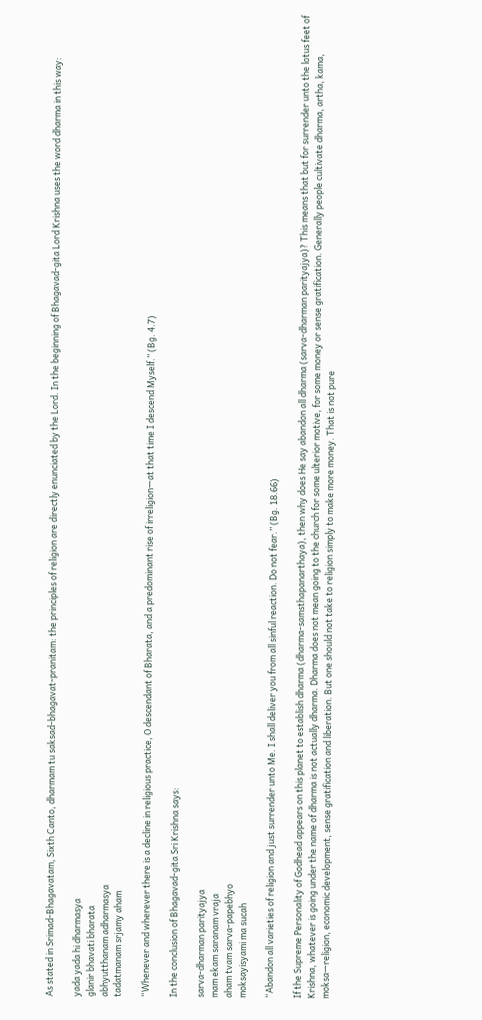As stated in Srimad-Bhagavatam, Sixth Canto, dharmam tu saksad-bhagavat-pranitam: the principles of religion are directly enunciated by the Lord. In the beginning of Bhagavad-gita Lord Krishna uses the word dharma in this way:

yada yada hi dharmasya
glanir bhavati bharata
abhyutthanam adharmasya
tadatmanam srjamy aham

“Whenever and wherever there is a decline in religious practice, O descendant of Bharata, and a predominant rise of irreligion—at that time I descend Myself.” (Bg. 4.7)

In the conclusion of Bhagavad-gita Sri Krishna says:

sarva-dharman parityajya
mam ekam saranam vraja
aham tvam sarva-papebhyo
moksayisyami ma sucah

“Abandon all varieties of religion and just surrender unto Me. I shall deliver you from all sinful reaction. Do not fear.” (Bg. 18.66)

If the Supreme Personality of Godhead appears on this planet to establish dharma (dharma-samsthapanarthaya), then why does He say abandon all dharma (sarva-dharman parityajya)? This means that but for surrender unto the lotus feet of Krishna, whatever is going under the name of dharma is not actually dharma. Dharma does not mean going to the church for some ulterior motive, for some money or sense gratification. Generally people cultivate dharma, artha, kama, moksa—religion, economic development, sense gratification and liberation. But one should not take to religion simply to make more money. That is not pure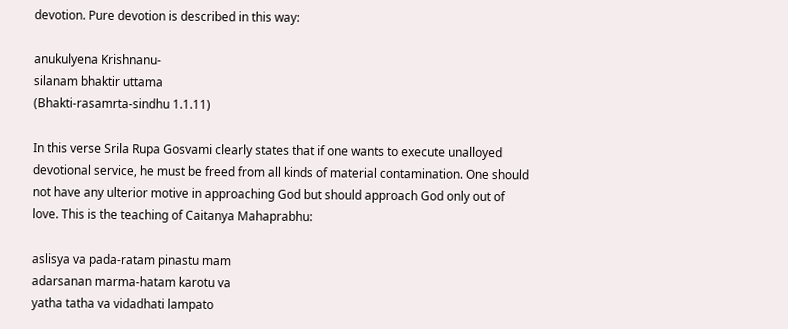devotion. Pure devotion is described in this way:

anukulyena Krishnanu-
silanam bhaktir uttama
(Bhakti-rasamrta-sindhu 1.1.11)

In this verse Srila Rupa Gosvami clearly states that if one wants to execute unalloyed devotional service, he must be freed from all kinds of material contamination. One should not have any ulterior motive in approaching God but should approach God only out of love. This is the teaching of Caitanya Mahaprabhu:

aslisya va pada-ratam pinastu mam
adarsanan marma-hatam karotu va
yatha tatha va vidadhati lampato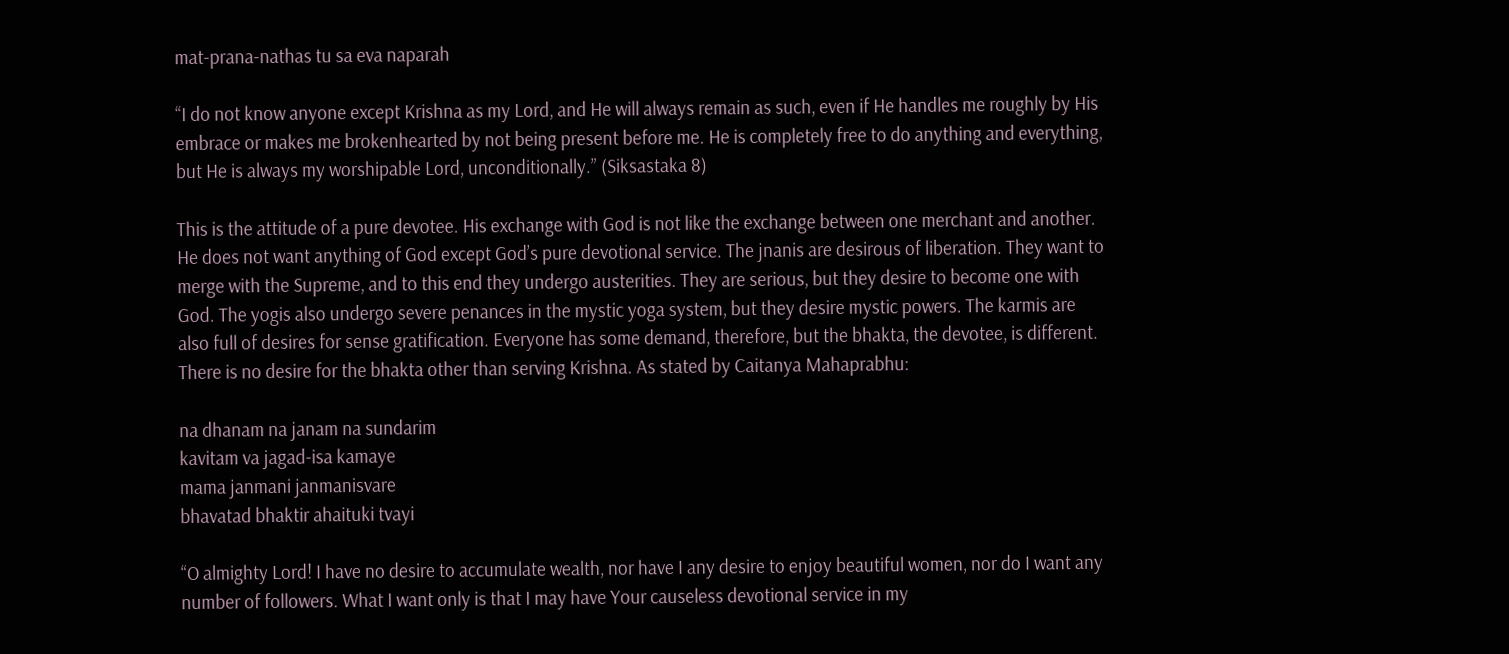mat-prana-nathas tu sa eva naparah

“I do not know anyone except Krishna as my Lord, and He will always remain as such, even if He handles me roughly by His embrace or makes me brokenhearted by not being present before me. He is completely free to do anything and everything, but He is always my worshipable Lord, unconditionally.” (Siksastaka 8)

This is the attitude of a pure devotee. His exchange with God is not like the exchange between one merchant and another. He does not want anything of God except God’s pure devotional service. The jnanis are desirous of liberation. They want to merge with the Supreme, and to this end they undergo austerities. They are serious, but they desire to become one with God. The yogis also undergo severe penances in the mystic yoga system, but they desire mystic powers. The karmis are also full of desires for sense gratification. Everyone has some demand, therefore, but the bhakta, the devotee, is different. There is no desire for the bhakta other than serving Krishna. As stated by Caitanya Mahaprabhu:

na dhanam na janam na sundarim
kavitam va jagad-isa kamaye
mama janmani janmanisvare
bhavatad bhaktir ahaituki tvayi

“O almighty Lord! I have no desire to accumulate wealth, nor have I any desire to enjoy beautiful women, nor do I want any number of followers. What I want only is that I may have Your causeless devotional service in my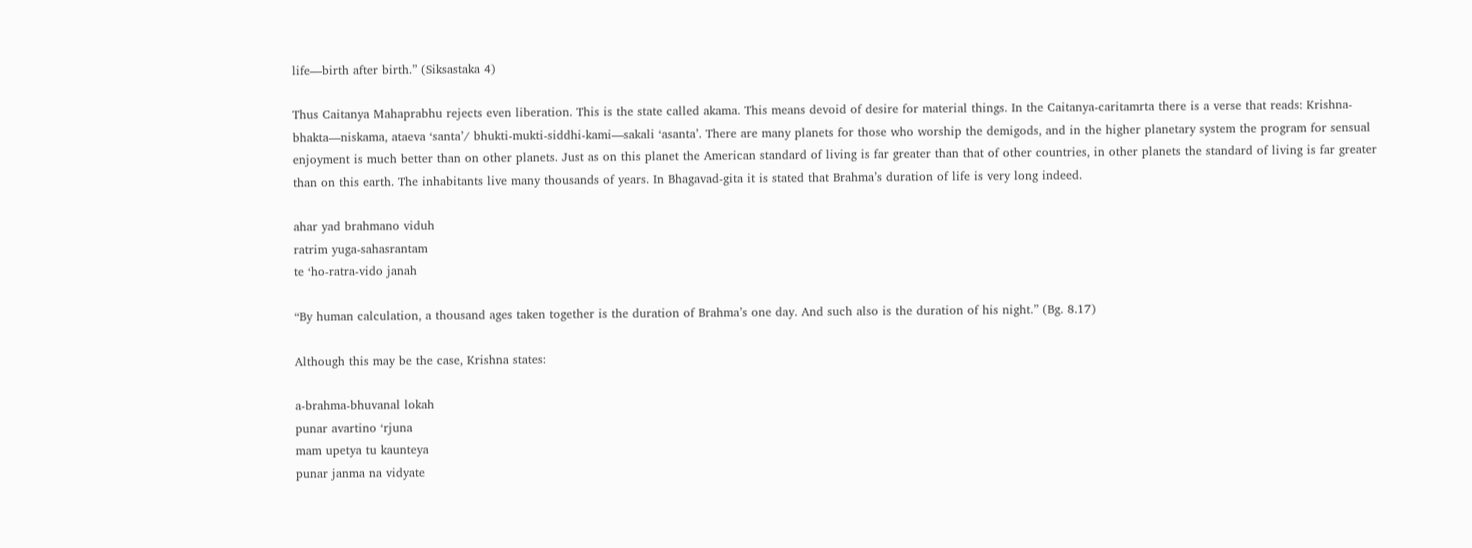life—birth after birth.” (Siksastaka 4)

Thus Caitanya Mahaprabhu rejects even liberation. This is the state called akama. This means devoid of desire for material things. In the Caitanya-caritamrta there is a verse that reads: Krishna-bhakta—niskama, ataeva ‘santa’/ bhukti-mukti-siddhi-kami—sakali ‘asanta’. There are many planets for those who worship the demigods, and in the higher planetary system the program for sensual enjoyment is much better than on other planets. Just as on this planet the American standard of living is far greater than that of other countries, in other planets the standard of living is far greater than on this earth. The inhabitants live many thousands of years. In Bhagavad-gita it is stated that Brahma’s duration of life is very long indeed.

ahar yad brahmano viduh
ratrim yuga-sahasrantam
te ‘ho-ratra-vido janah

“By human calculation, a thousand ages taken together is the duration of Brahma’s one day. And such also is the duration of his night.” (Bg. 8.17)

Although this may be the case, Krishna states:

a-brahma-bhuvanal lokah
punar avartino ‘rjuna
mam upetya tu kaunteya
punar janma na vidyate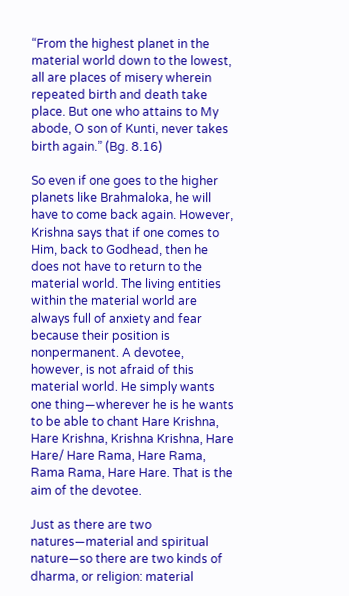“From the highest planet in the material world down to the lowest, all are places of misery wherein repeated birth and death take place. But one who attains to My abode, O son of Kunti, never takes birth again.” (Bg. 8.16)

So even if one goes to the higher planets like Brahmaloka, he will have to come back again. However, Krishna says that if one comes to Him, back to Godhead, then he does not have to return to the material world. The living entities within the material world are always full of anxiety and fear because their position is nonpermanent. A devotee, however, is not afraid of this material world. He simply wants one thing—wherever he is he wants to be able to chant Hare Krishna, Hare Krishna, Krishna Krishna, Hare Hare/ Hare Rama, Hare Rama, Rama Rama, Hare Hare. That is the aim of the devotee.

Just as there are two natures—material and spiritual nature—so there are two kinds of dharma, or religion: material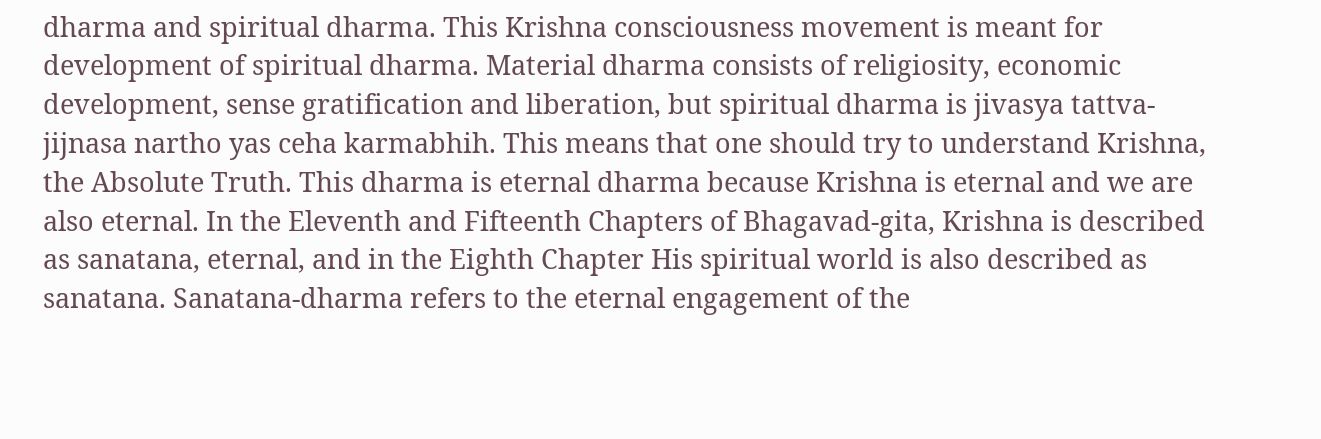dharma and spiritual dharma. This Krishna consciousness movement is meant for development of spiritual dharma. Material dharma consists of religiosity, economic development, sense gratification and liberation, but spiritual dharma is jivasya tattva-jijnasa nartho yas ceha karmabhih. This means that one should try to understand Krishna, the Absolute Truth. This dharma is eternal dharma because Krishna is eternal and we are also eternal. In the Eleventh and Fifteenth Chapters of Bhagavad-gita, Krishna is described as sanatana, eternal, and in the Eighth Chapter His spiritual world is also described as sanatana. Sanatana-dharma refers to the eternal engagement of the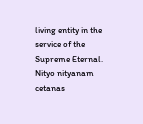living entity in the service of the Supreme Eternal. Nityo nityanam cetanas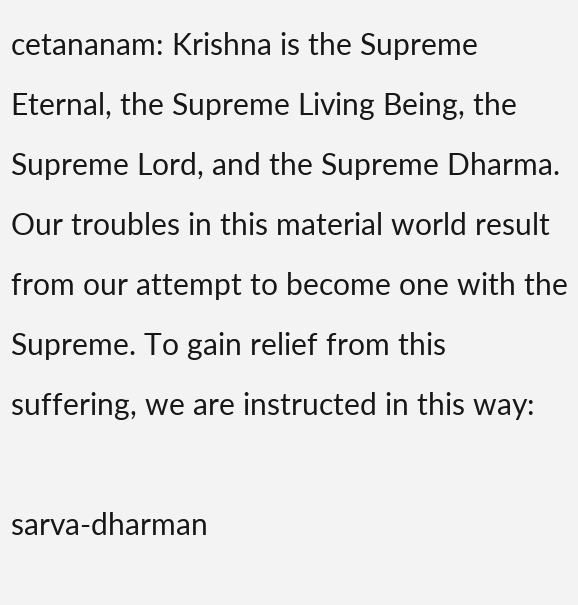cetananam: Krishna is the Supreme Eternal, the Supreme Living Being, the Supreme Lord, and the Supreme Dharma. Our troubles in this material world result from our attempt to become one with the Supreme. To gain relief from this suffering, we are instructed in this way:

sarva-dharman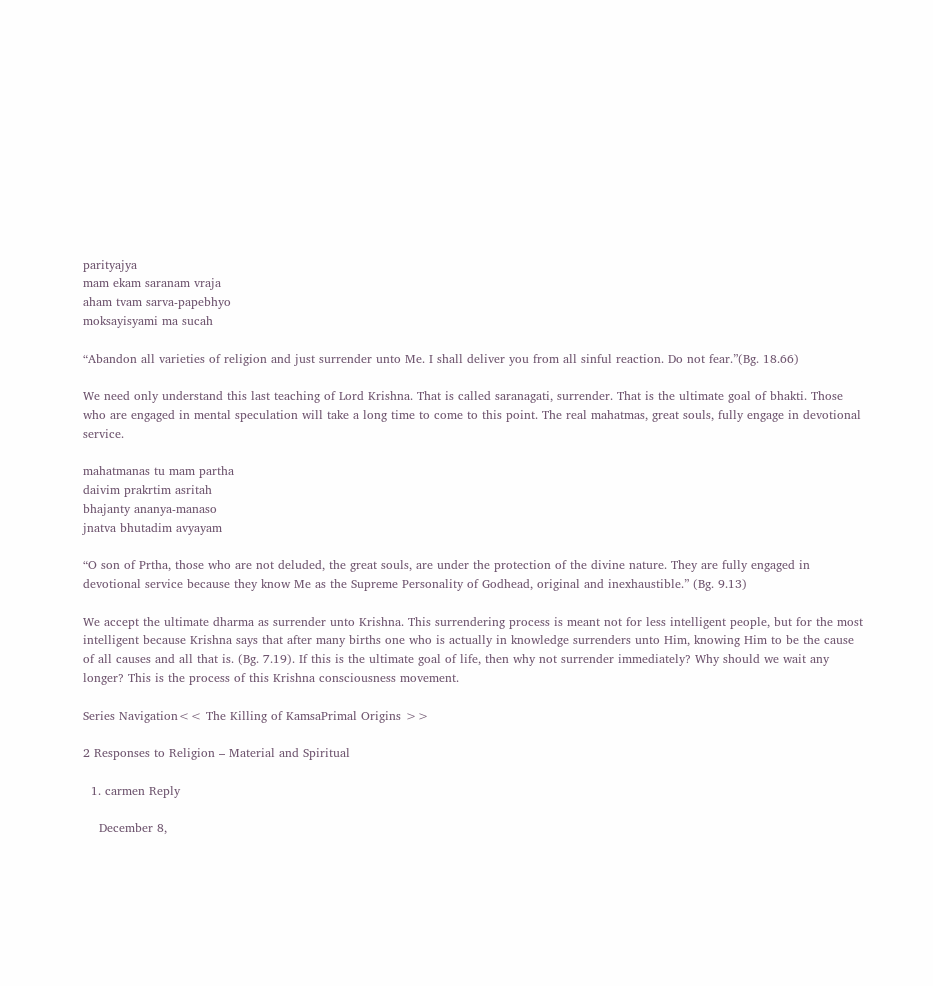parityajya
mam ekam saranam vraja
aham tvam sarva-papebhyo
moksayisyami ma sucah

“Abandon all varieties of religion and just surrender unto Me. I shall deliver you from all sinful reaction. Do not fear.”(Bg. 18.66)

We need only understand this last teaching of Lord Krishna. That is called saranagati, surrender. That is the ultimate goal of bhakti. Those who are engaged in mental speculation will take a long time to come to this point. The real mahatmas, great souls, fully engage in devotional service.

mahatmanas tu mam partha
daivim prakrtim asritah
bhajanty ananya-manaso
jnatva bhutadim avyayam

“O son of Prtha, those who are not deluded, the great souls, are under the protection of the divine nature. They are fully engaged in devotional service because they know Me as the Supreme Personality of Godhead, original and inexhaustible.” (Bg. 9.13)

We accept the ultimate dharma as surrender unto Krishna. This surrendering process is meant not for less intelligent people, but for the most intelligent because Krishna says that after many births one who is actually in knowledge surrenders unto Him, knowing Him to be the cause of all causes and all that is. (Bg. 7.19). If this is the ultimate goal of life, then why not surrender immediately? Why should we wait any longer? This is the process of this Krishna consciousness movement.

Series Navigation<< The Killing of KamsaPrimal Origins >>

2 Responses to Religion – Material and Spiritual

  1. carmen Reply

    December 8,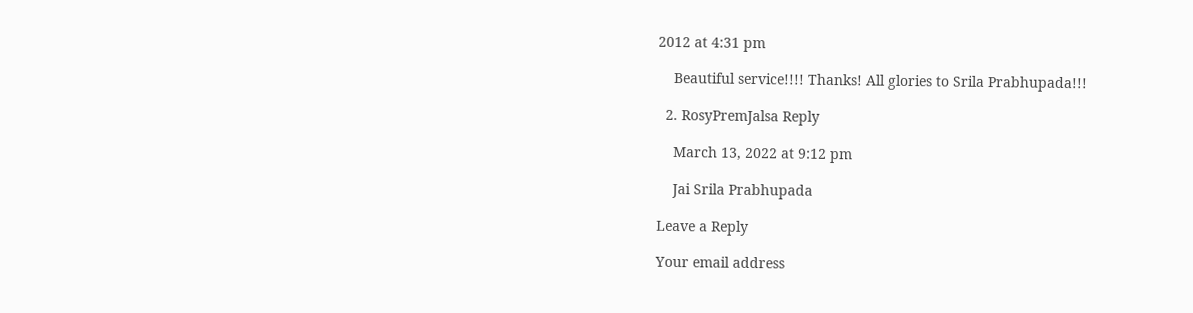2012 at 4:31 pm

    Beautiful service!!!! Thanks! All glories to Srila Prabhupada!!!

  2. RosyPremJalsa Reply

    March 13, 2022 at 9:12 pm

    Jai Srila Prabhupada

Leave a Reply

Your email address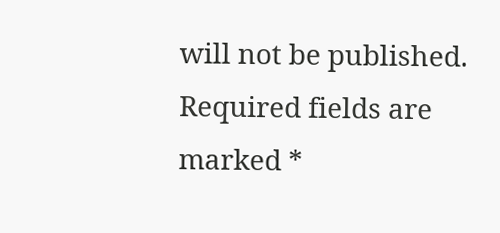will not be published. Required fields are marked *